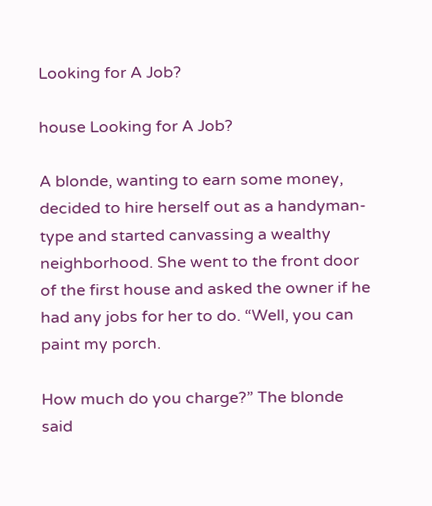Looking for A Job?

house Looking for A Job?

A blonde, wanting to earn some money, decided to hire herself out as a handyman-type and started canvassing a wealthy neighborhood. She went to the front door of the first house and asked the owner if he had any jobs for her to do. “Well, you can paint my porch.

How much do you charge?” The blonde said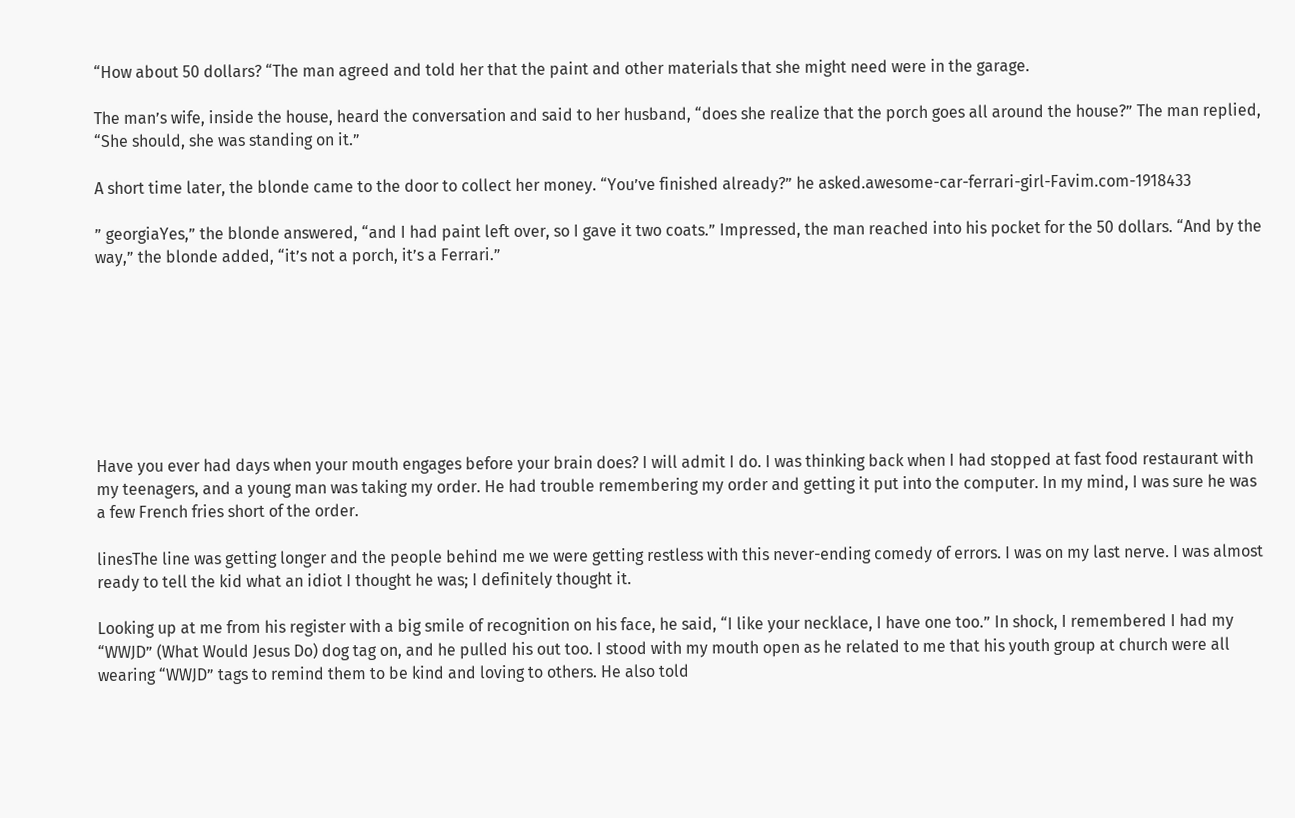“How about 50 dollars? “The man agreed and told her that the paint and other materials that she might need were in the garage.

The man’s wife, inside the house, heard the conversation and said to her husband, “does she realize that the porch goes all around the house?” The man replied, “She should, she was standing on it.”

A short time later, the blonde came to the door to collect her money. “You’ve finished already?” he asked.awesome-car-ferrari-girl-Favim.com-1918433

” georgiaYes,” the blonde answered, “and I had paint left over, so I gave it two coats.” Impressed, the man reached into his pocket for the 50 dollars. “And by the way,” the blonde added, “it’s not a porch, it’s a Ferrari.”








Have you ever had days when your mouth engages before your brain does? I will admit I do. I was thinking back when I had stopped at fast food restaurant with my teenagers, and a young man was taking my order. He had trouble remembering my order and getting it put into the computer. In my mind, I was sure he was a few French fries short of the order.

linesThe line was getting longer and the people behind me we were getting restless with this never-ending comedy of errors. I was on my last nerve. I was almost ready to tell the kid what an idiot I thought he was; I definitely thought it.

Looking up at me from his register with a big smile of recognition on his face, he said, “I like your necklace, I have one too.” In shock, I remembered I had my “WWJD” (What Would Jesus Do) dog tag on, and he pulled his out too. I stood with my mouth open as he related to me that his youth group at church were all wearing “WWJD” tags to remind them to be kind and loving to others. He also told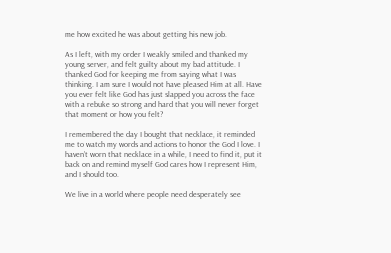me how excited he was about getting his new job.

As I left, with my order I weakly smiled and thanked my young server, and felt guilty about my bad attitude. I thanked God for keeping me from saying what I was thinking. I am sure I would not have pleased Him at all. Have you ever felt like God has just slapped you across the face with a rebuke so strong and hard that you will never forget that moment or how you felt?

I remembered the day I bought that necklace, it reminded me to watch my words and actions to honor the God I love. I haven’t worn that necklace in a while, I need to find it, put it back on and remind myself God cares how I represent Him, and I should too.

We live in a world where people need desperately see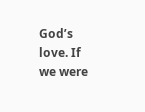God’s love. If we were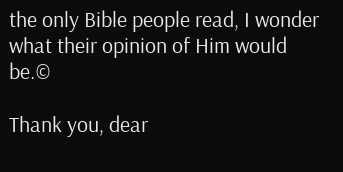the only Bible people read, I wonder what their opinion of Him would be.©

Thank you, dear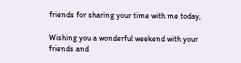friends for sharing your time with me today,

Wishing you a wonderful weekend with your friends and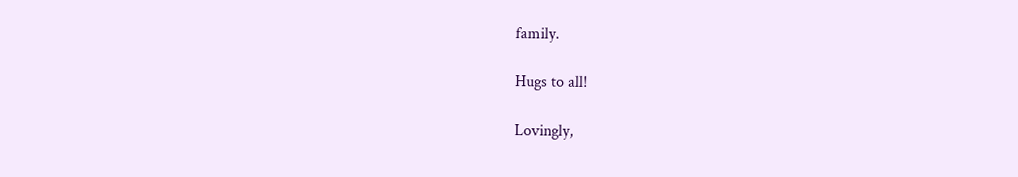family.

Hugs to all!

Lovingly,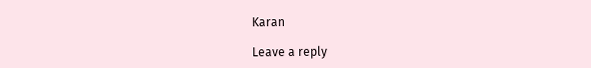Karan

Leave a reply